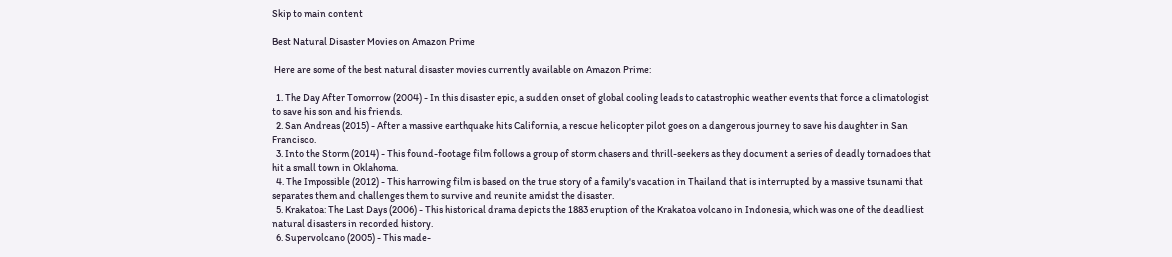Skip to main content

Best Natural Disaster Movies on Amazon Prime

 Here are some of the best natural disaster movies currently available on Amazon Prime:

  1. The Day After Tomorrow (2004) - In this disaster epic, a sudden onset of global cooling leads to catastrophic weather events that force a climatologist to save his son and his friends.
  2. San Andreas (2015) - After a massive earthquake hits California, a rescue helicopter pilot goes on a dangerous journey to save his daughter in San Francisco.
  3. Into the Storm (2014) - This found-footage film follows a group of storm chasers and thrill-seekers as they document a series of deadly tornadoes that hit a small town in Oklahoma.
  4. The Impossible (2012) - This harrowing film is based on the true story of a family's vacation in Thailand that is interrupted by a massive tsunami that separates them and challenges them to survive and reunite amidst the disaster.
  5. Krakatoa: The Last Days (2006) - This historical drama depicts the 1883 eruption of the Krakatoa volcano in Indonesia, which was one of the deadliest natural disasters in recorded history.
  6. Supervolcano (2005) - This made-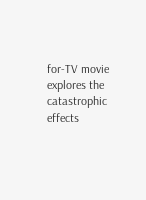for-TV movie explores the catastrophic effects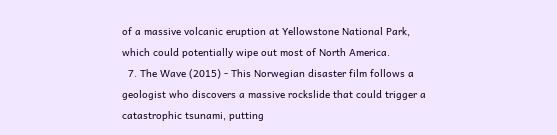of a massive volcanic eruption at Yellowstone National Park, which could potentially wipe out most of North America.
  7. The Wave (2015) - This Norwegian disaster film follows a geologist who discovers a massive rockslide that could trigger a catastrophic tsunami, putting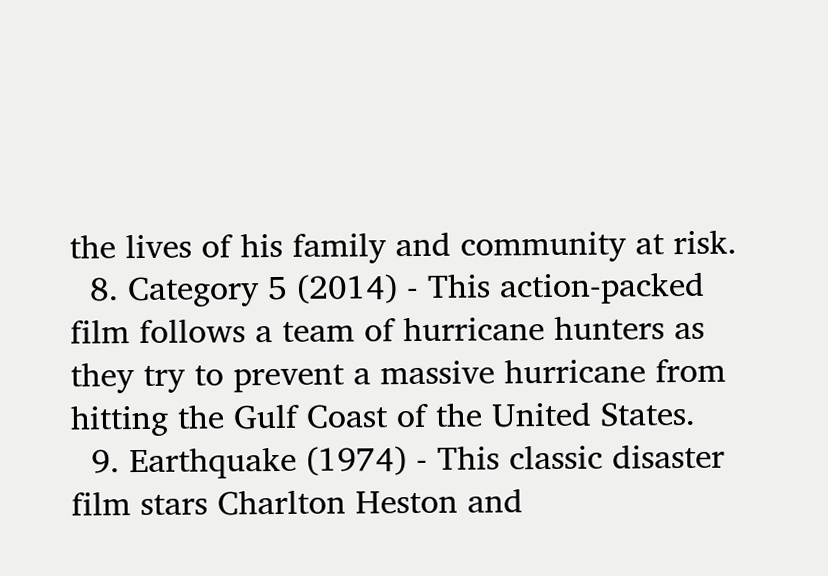the lives of his family and community at risk.
  8. Category 5 (2014) - This action-packed film follows a team of hurricane hunters as they try to prevent a massive hurricane from hitting the Gulf Coast of the United States.
  9. Earthquake (1974) - This classic disaster film stars Charlton Heston and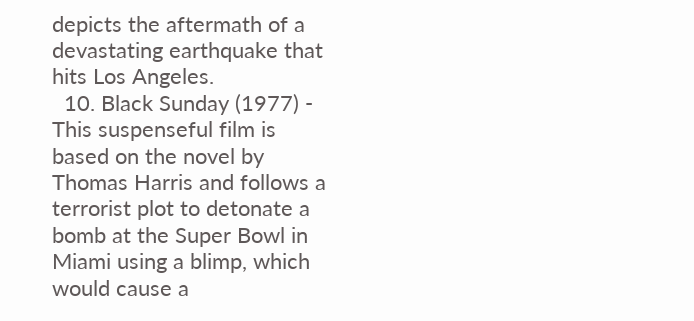depicts the aftermath of a devastating earthquake that hits Los Angeles.
  10. Black Sunday (1977) - This suspenseful film is based on the novel by Thomas Harris and follows a terrorist plot to detonate a bomb at the Super Bowl in Miami using a blimp, which would cause a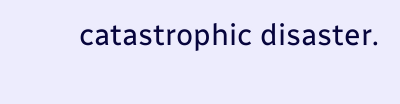catastrophic disaster.